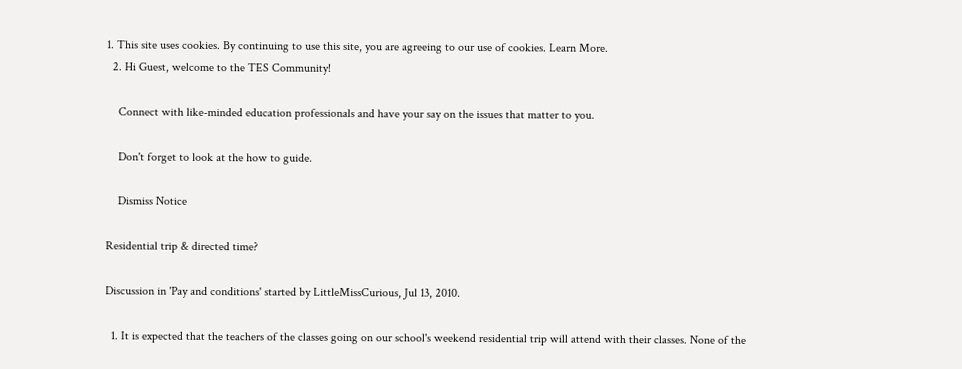1. This site uses cookies. By continuing to use this site, you are agreeing to our use of cookies. Learn More.
  2. Hi Guest, welcome to the TES Community!

    Connect with like-minded education professionals and have your say on the issues that matter to you.

    Don't forget to look at the how to guide.

    Dismiss Notice

Residential trip & directed time?

Discussion in 'Pay and conditions' started by LittleMissCurious, Jul 13, 2010.

  1. It is expected that the teachers of the classes going on our school's weekend residential trip will attend with their classes. None of the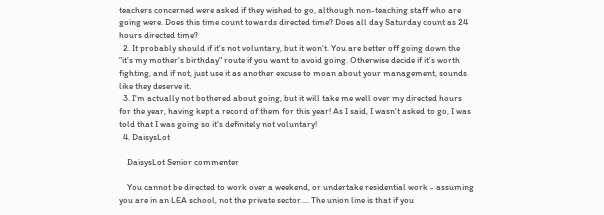teachers concerned were asked if they wished to go, although non-teaching staff who are going were. Does this time count towards directed time? Does all day Saturday count as 24 hours directed time?
  2. It probably should if it's not voluntary, but it won't. You are better off going down the "it's my mother's birthday" route if you want to avoid going. Otherwise decide if it's worth fighting, and if not, just use it as another excuse to moan about your management, sounds like they deserve it.
  3. I'm actually not bothered about going, but it will take me well over my directed hours for the year, having kept a record of them for this year! As I said, I wasn't asked to go, I was told that I was going so it's definitely not voluntary!
  4. DaisysLot

    DaisysLot Senior commenter

    You cannot be directed to work over a weekend, or undertake residential work - assuming you are in an LEA school, not the private sector.... The union line is that if you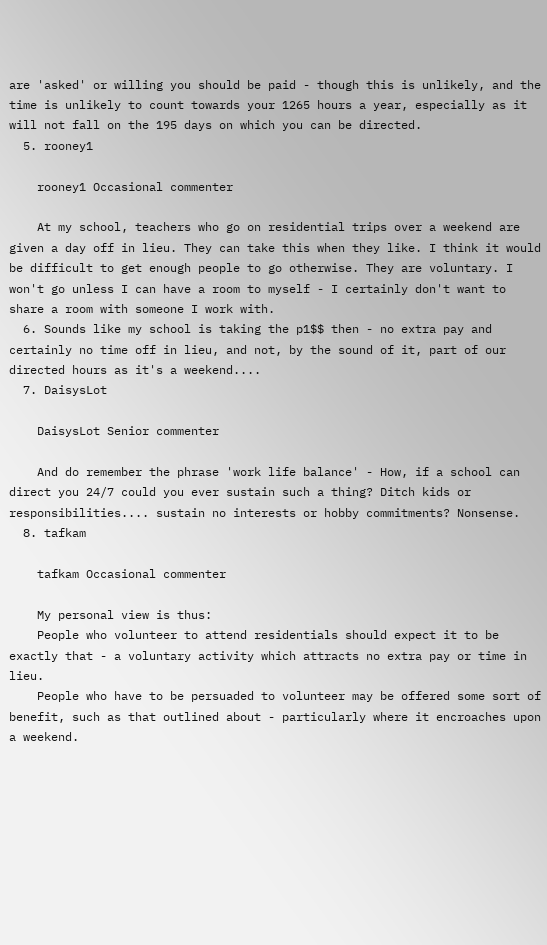are 'asked' or willing you should be paid - though this is unlikely, and the time is unlikely to count towards your 1265 hours a year, especially as it will not fall on the 195 days on which you can be directed.
  5. rooney1

    rooney1 Occasional commenter

    At my school, teachers who go on residential trips over a weekend are given a day off in lieu. They can take this when they like. I think it would be difficult to get enough people to go otherwise. They are voluntary. I won't go unless I can have a room to myself - I certainly don't want to share a room with someone I work with.
  6. Sounds like my school is taking the p1$$ then - no extra pay and certainly no time off in lieu, and not, by the sound of it, part of our directed hours as it's a weekend....
  7. DaisysLot

    DaisysLot Senior commenter

    And do remember the phrase 'work life balance' - How, if a school can direct you 24/7 could you ever sustain such a thing? Ditch kids or responsibilities.... sustain no interests or hobby commitments? Nonsense.
  8. tafkam

    tafkam Occasional commenter

    My personal view is thus:
    People who volunteer to attend residentials should expect it to be exactly that - a voluntary activity which attracts no extra pay or time in lieu.
    People who have to be persuaded to volunteer may be offered some sort of benefit, such as that outlined about - particularly where it encroaches upon a weekend.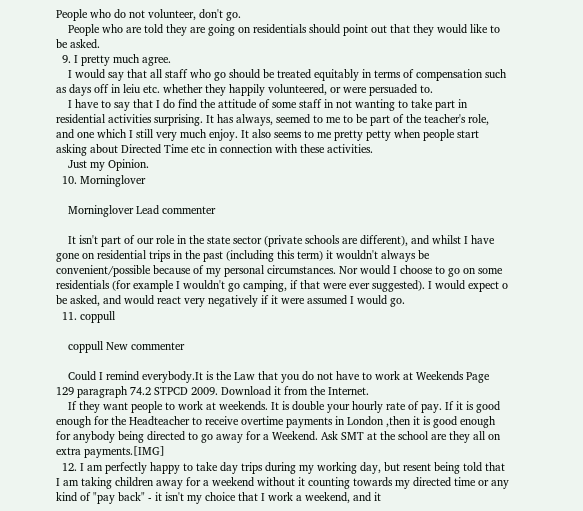People who do not volunteer, don't go.
    People who are told they are going on residentials should point out that they would like to be asked.
  9. I pretty much agree.
    I would say that all staff who go should be treated equitably in terms of compensation such as days off in leiu etc. whether they happily volunteered, or were persuaded to.
    I have to say that I do find the attitude of some staff in not wanting to take part in residential activities surprising. It has always, seemed to me to be part of the teacher's role, and one which I still very much enjoy. It also seems to me pretty petty when people start asking about Directed Time etc in connection with these activities.
    Just my Opinion.
  10. Morninglover

    Morninglover Lead commenter

    It isn't part of our role in the state sector (private schools are different), and whilst I have gone on residential trips in the past (including this term) it wouldn't always be convenient/possible because of my personal circumstances. Nor would I choose to go on some residentials (for example I wouldn't go camping, if that were ever suggested). I would expect o be asked, and would react very negatively if it were assumed I would go.
  11. coppull

    coppull New commenter

    Could I remind everybody.It is the Law that you do not have to work at Weekends Page 129 paragraph 74.2 STPCD 2009. Download it from the Internet.
    If they want people to work at weekends. It is double your hourly rate of pay. If it is good enough for the Headteacher to receive overtime payments in London ,then it is good enough for anybody being directed to go away for a Weekend. Ask SMT at the school are they all on extra payments.[IMG]
  12. I am perfectly happy to take day trips during my working day, but resent being told that I am taking children away for a weekend without it counting towards my directed time or any kind of "pay back" - it isn't my choice that I work a weekend, and it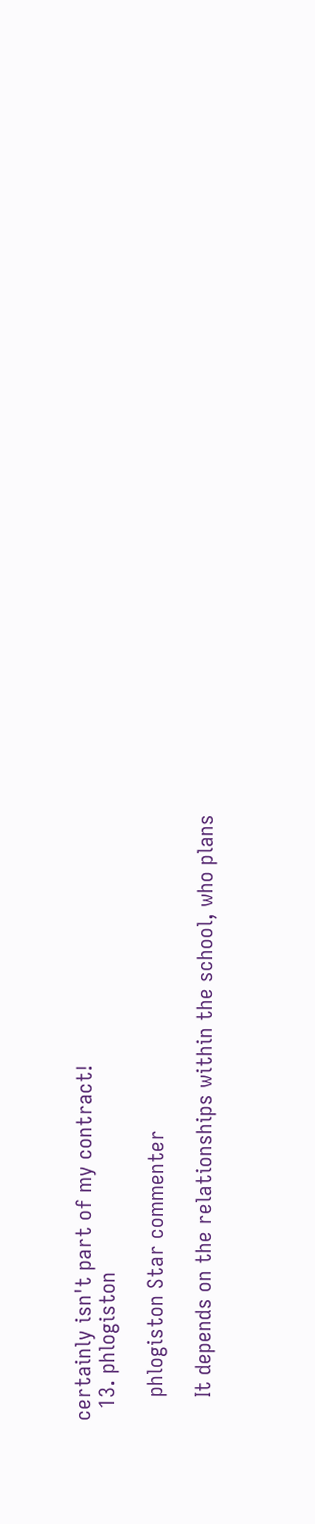certainly isn't part of my contract!
  13. phlogiston

    phlogiston Star commenter

    It depends on the relationships within the school, who plans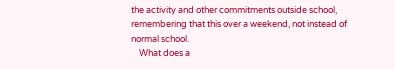the activity and other commitments outside school, remembering that this over a weekend, not instead of normal school.
    What does a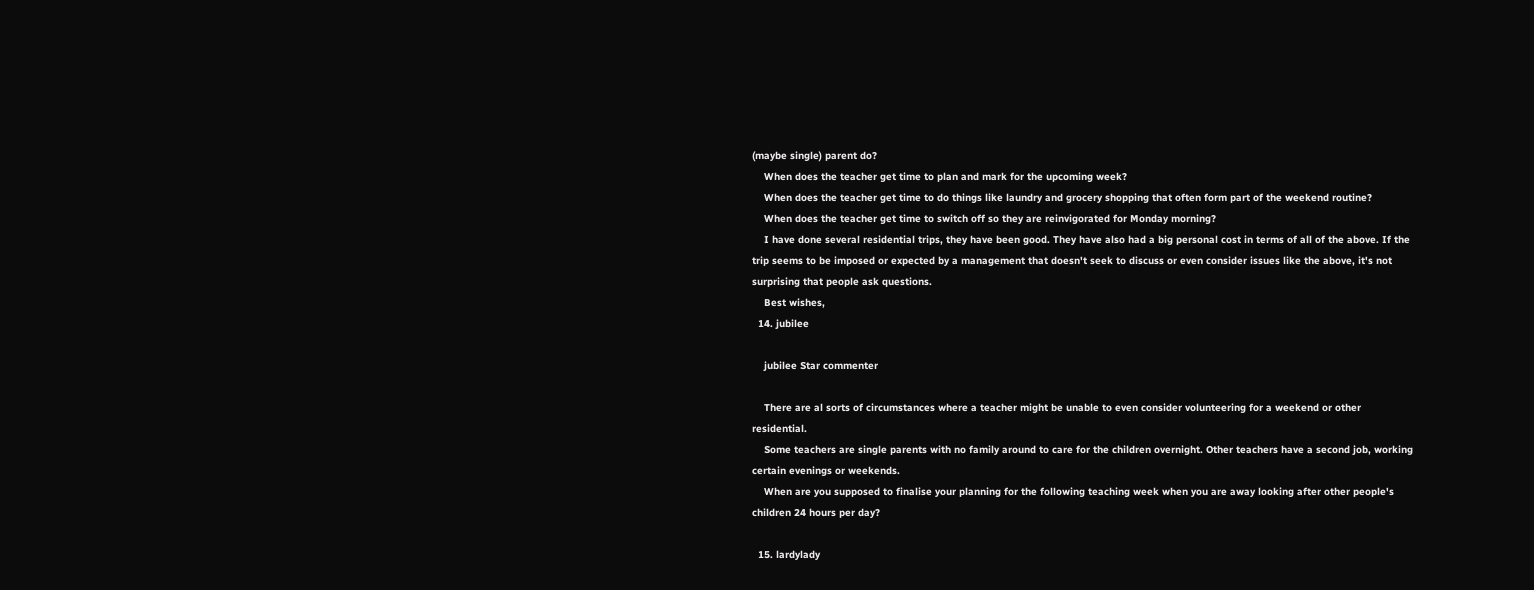(maybe single) parent do?
    When does the teacher get time to plan and mark for the upcoming week?
    When does the teacher get time to do things like laundry and grocery shopping that often form part of the weekend routine?
    When does the teacher get time to switch off so they are reinvigorated for Monday morning?
    I have done several residential trips, they have been good. They have also had a big personal cost in terms of all of the above. If the trip seems to be imposed or expected by a management that doesn't seek to discuss or even consider issues like the above, it's not surprising that people ask questions.
    Best wishes,
  14. jubilee

    jubilee Star commenter

    There are al sorts of circumstances where a teacher might be unable to even consider volunteering for a weekend or other residential.
    Some teachers are single parents with no family around to care for the children overnight. Other teachers have a second job, working certain evenings or weekends.
    When are you supposed to finalise your planning for the following teaching week when you are away looking after other people's children 24 hours per day?

  15. lardylady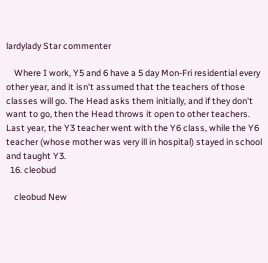lardylady Star commenter

    Where I work, Y5 and 6 have a 5 day Mon-Fri residential every other year, and it isn't assumed that the teachers of those classes will go. The Head asks them initially, and if they don't want to go, then the Head throws it open to other teachers. Last year, the Y3 teacher went with the Y6 class, while the Y6 teacher (whose mother was very ill in hospital) stayed in school and taught Y3.
  16. cleobud

    cleobud New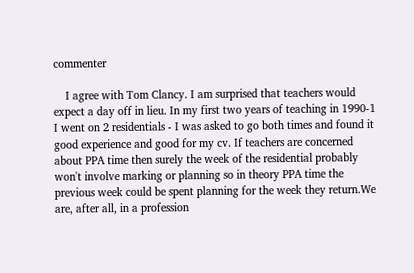commenter

    I agree with Tom Clancy. I am surprised that teachers would expect a day off in lieu. In my first two years of teaching in 1990-1 I went on 2 residentials - I was asked to go both times and found it good experience and good for my cv. If teachers are concerned about PPA time then surely the week of the residential probably won't involve marking or planning so in theory PPA time the previous week could be spent planning for the week they return.We are, after all, in a profession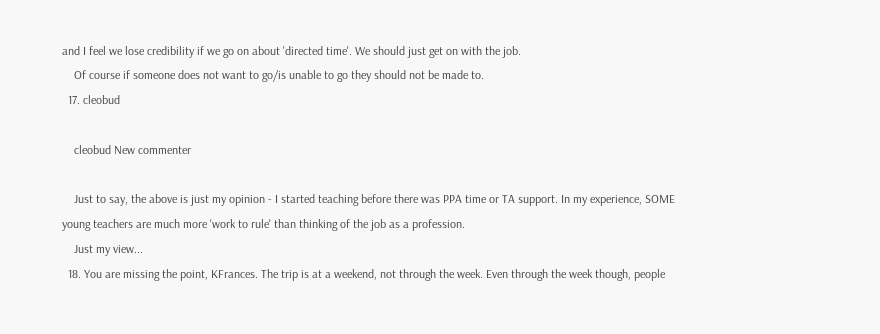and I feel we lose credibility if we go on about 'directed time'. We should just get on with the job.
    Of course if someone does not want to go/is unable to go they should not be made to.
  17. cleobud

    cleobud New commenter

    Just to say, the above is just my opinion - I started teaching before there was PPA time or TA support. In my experience, SOME young teachers are much more 'work to rule' than thinking of the job as a profession.
    Just my view...
  18. You are missing the point, KFrances. The trip is at a weekend, not through the week. Even through the week though, people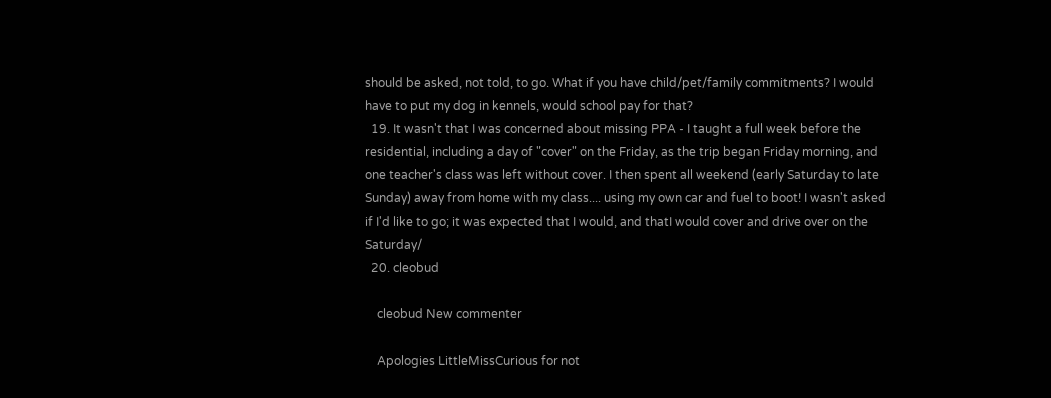should be asked, not told, to go. What if you have child/pet/family commitments? I would have to put my dog in kennels, would school pay for that?
  19. It wasn't that I was concerned about missing PPA - I taught a full week before the residential, including a day of "cover" on the Friday, as the trip began Friday morning, and one teacher's class was left without cover. I then spent all weekend (early Saturday to late Sunday) away from home with my class.... using my own car and fuel to boot! I wasn't asked if I'd like to go; it was expected that I would, and thatI would cover and drive over on the Saturday/
  20. cleobud

    cleobud New commenter

    Apologies LittleMissCurious for not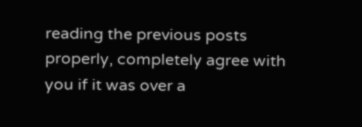reading the previous posts properly, completely agree with you if it was over a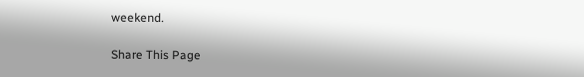weekend.

Share This Page